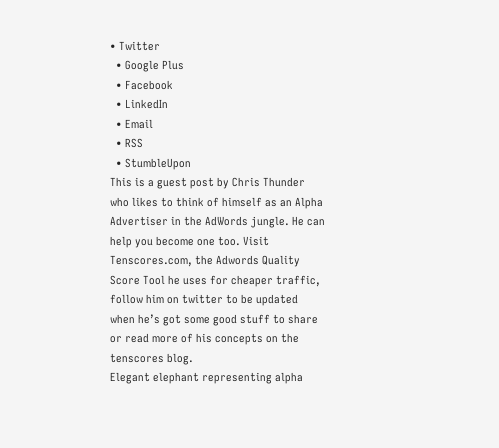• Twitter
  • Google Plus
  • Facebook
  • LinkedIn
  • Email
  • RSS
  • StumbleUpon
This is a guest post by Chris Thunder who likes to think of himself as an Alpha Advertiser in the AdWords jungle. He can help you become one too. Visit Tenscores.com, the Adwords Quality Score Tool he uses for cheaper traffic, follow him on twitter to be updated when he’s got some good stuff to share or read more of his concepts on the tenscores blog.
Elegant elephant representing alpha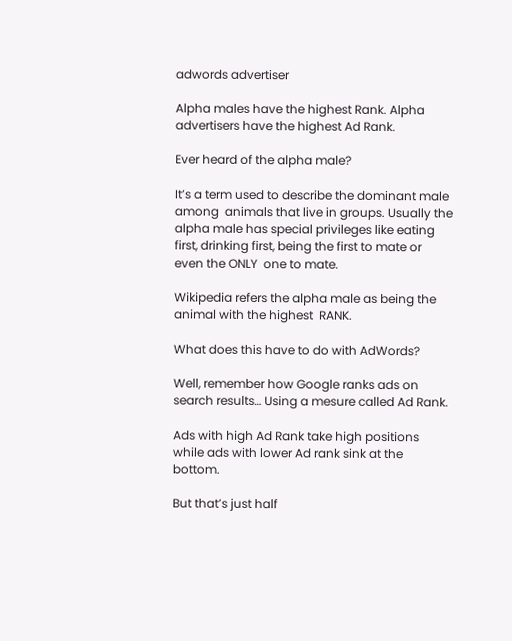adwords advertiser

Alpha males have the highest Rank. Alpha advertisers have the highest Ad Rank.

Ever heard of the alpha male?

It’s a term used to describe the dominant male among  animals that live in groups. Usually the alpha male has special privileges like eating first, drinking first, being the first to mate or even the ONLY  one to mate.

Wikipedia refers the alpha male as being the animal with the highest  RANK.

What does this have to do with AdWords?

Well, remember how Google ranks ads on search results… Using a mesure called Ad Rank.

Ads with high Ad Rank take high positions while ads with lower Ad rank sink at the bottom.

But that’s just half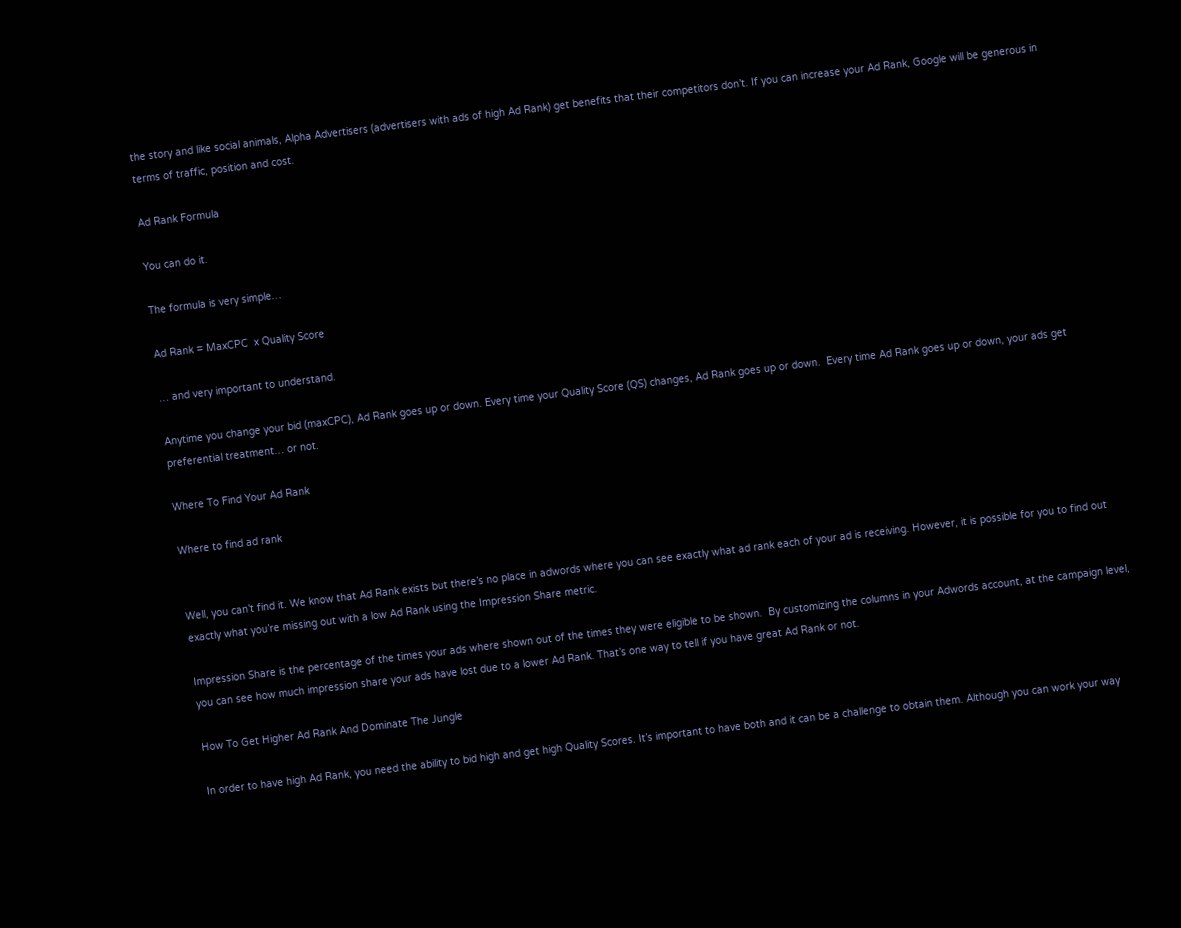the story and like social animals, Alpha Advertisers (advertisers with ads of high Ad Rank) get benefits that their competitors don’t. If you can increase your Ad Rank, Google will be generous in terms of traffic, position and cost.

Ad Rank Formula

You can do it.

The formula is very simple…

Ad Rank = MaxCPC  x Quality Score

… and very important to understand.

Anytime you change your bid (maxCPC), Ad Rank goes up or down. Every time your Quality Score (QS) changes, Ad Rank goes up or down.  Every time Ad Rank goes up or down, your ads get preferential treatment… or not.

Where To Find Your Ad Rank

Where to find ad rank


Well, you can’t find it. We know that Ad Rank exists but there’s no place in adwords where you can see exactly what ad rank each of your ad is receiving. However, it is possible for you to find out exactly what you’re missing out with a low Ad Rank using the Impression Share metric.

Impression Share is the percentage of the times your ads where shown out of the times they were eligible to be shown.  By customizing the columns in your Adwords account, at the campaign level, you can see how much impression share your ads have lost due to a lower Ad Rank. That’s one way to tell if you have great Ad Rank or not.

How To Get Higher Ad Rank And Dominate The Jungle

In order to have high Ad Rank, you need the ability to bid high and get high Quality Scores. It’s important to have both and it can be a challenge to obtain them. Although you can work your way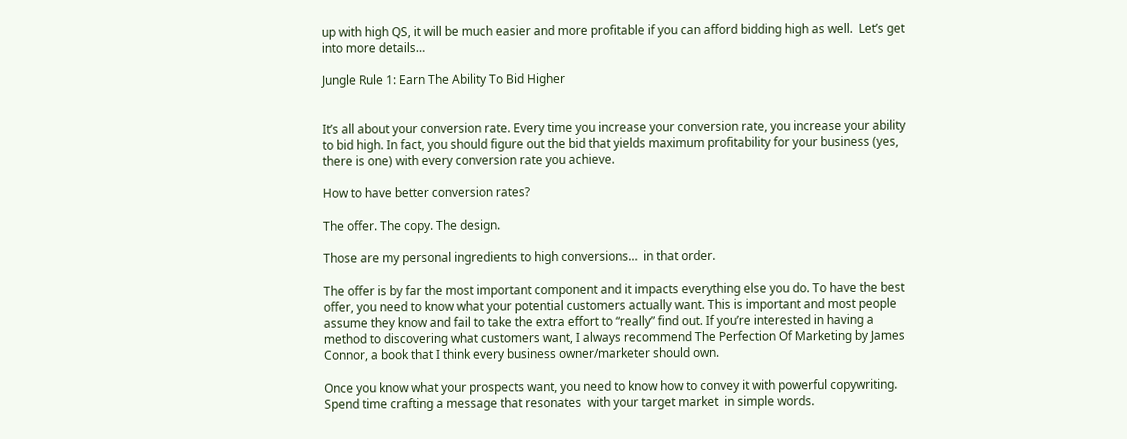up with high QS, it will be much easier and more profitable if you can afford bidding high as well.  Let’s get into more details…

Jungle Rule 1: Earn The Ability To Bid Higher


It’s all about your conversion rate. Every time you increase your conversion rate, you increase your ability to bid high. In fact, you should figure out the bid that yields maximum profitability for your business (yes, there is one) with every conversion rate you achieve.

How to have better conversion rates?

The offer. The copy. The design.

Those are my personal ingredients to high conversions…  in that order.

The offer is by far the most important component and it impacts everything else you do. To have the best offer, you need to know what your potential customers actually want. This is important and most people assume they know and fail to take the extra effort to “really” find out. If you’re interested in having a method to discovering what customers want, I always recommend The Perfection Of Marketing by James Connor, a book that I think every business owner/marketer should own.

Once you know what your prospects want, you need to know how to convey it with powerful copywriting. Spend time crafting a message that resonates  with your target market  in simple words.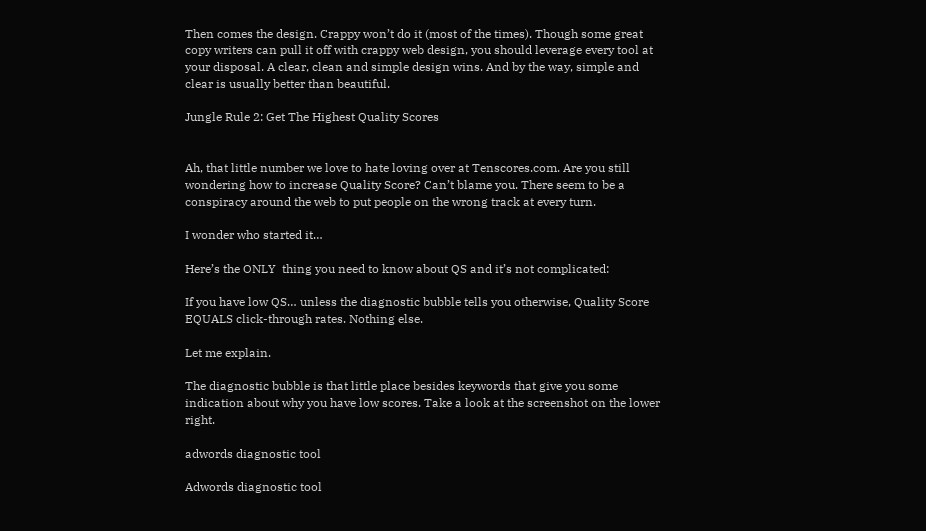Then comes the design. Crappy won’t do it (most of the times). Though some great copy writers can pull it off with crappy web design, you should leverage every tool at your disposal. A clear, clean and simple design wins. And by the way, simple and clear is usually better than beautiful.

Jungle Rule 2: Get The Highest Quality Scores


Ah, that little number we love to hate loving over at Tenscores.com. Are you still wondering how to increase Quality Score? Can’t blame you. There seem to be a conspiracy around the web to put people on the wrong track at every turn.

I wonder who started it…

Here’s the ONLY  thing you need to know about QS and it’s not complicated:

If you have low QS… unless the diagnostic bubble tells you otherwise, Quality Score  EQUALS click-through rates. Nothing else.

Let me explain.

The diagnostic bubble is that little place besides keywords that give you some indication about why you have low scores. Take a look at the screenshot on the lower right.

adwords diagnostic tool

Adwords diagnostic tool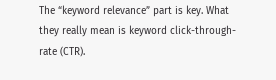The “keyword relevance” part is key. What they really mean is keyword click-through-rate (CTR).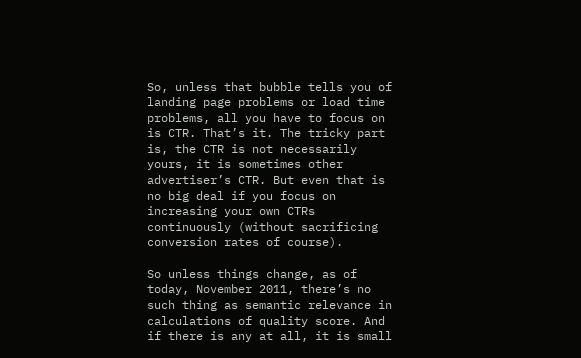So, unless that bubble tells you of landing page problems or load time problems, all you have to focus on is CTR. That’s it. The tricky part is, the CTR is not necessarily yours, it is sometimes other advertiser’s CTR. But even that is no big deal if you focus on increasing your own CTRs continuously (without sacrificing conversion rates of course).

So unless things change, as of today, November 2011, there’s no such thing as semantic relevance in calculations of quality score. And if there is any at all, it is small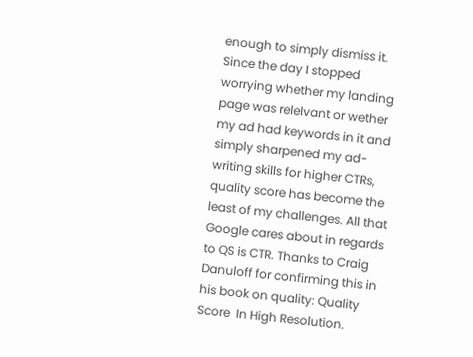enough to simply dismiss it. Since the day I stopped worrying whether my landing page was relelvant or wether my ad had keywords in it and simply sharpened my ad-writing skills for higher CTRs, quality score has become the least of my challenges. All that Google cares about in regards to QS is CTR. Thanks to Craig Danuloff for confirming this in his book on quality: Quality Score  In High Resolution.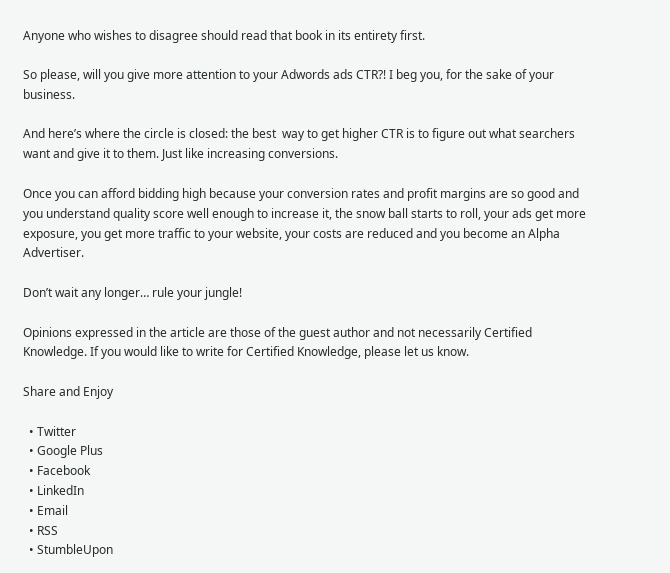Anyone who wishes to disagree should read that book in its entirety first.

So please, will you give more attention to your Adwords ads CTR?! I beg you, for the sake of your business.

And here’s where the circle is closed: the best  way to get higher CTR is to figure out what searchers want and give it to them. Just like increasing conversions.

Once you can afford bidding high because your conversion rates and profit margins are so good and you understand quality score well enough to increase it, the snow ball starts to roll, your ads get more exposure, you get more traffic to your website, your costs are reduced and you become an Alpha Advertiser.

Don’t wait any longer… rule your jungle!

Opinions expressed in the article are those of the guest author and not necessarily Certified Knowledge. If you would like to write for Certified Knowledge, please let us know.

Share and Enjoy

  • Twitter
  • Google Plus
  • Facebook
  • LinkedIn
  • Email
  • RSS
  • StumbleUpon